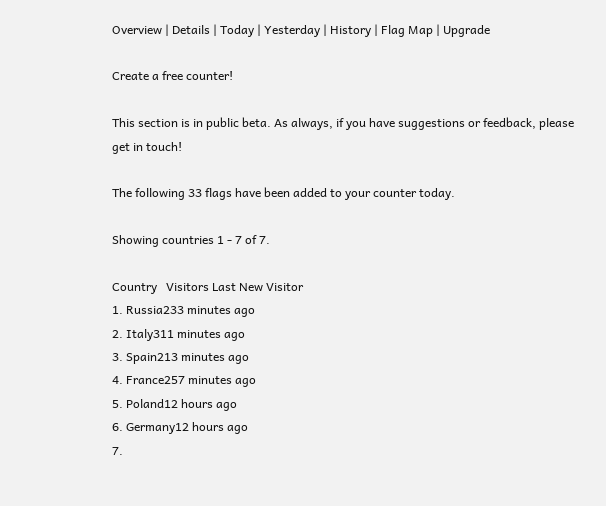Overview | Details | Today | Yesterday | History | Flag Map | Upgrade

Create a free counter!

This section is in public beta. As always, if you have suggestions or feedback, please get in touch!

The following 33 flags have been added to your counter today.

Showing countries 1 - 7 of 7.

Country   Visitors Last New Visitor
1. Russia233 minutes ago
2. Italy311 minutes ago
3. Spain213 minutes ago
4. France257 minutes ago
5. Poland12 hours ago
6. Germany12 hours ago
7.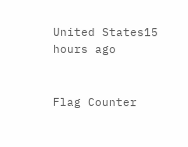United States15 hours ago


Flag Counter